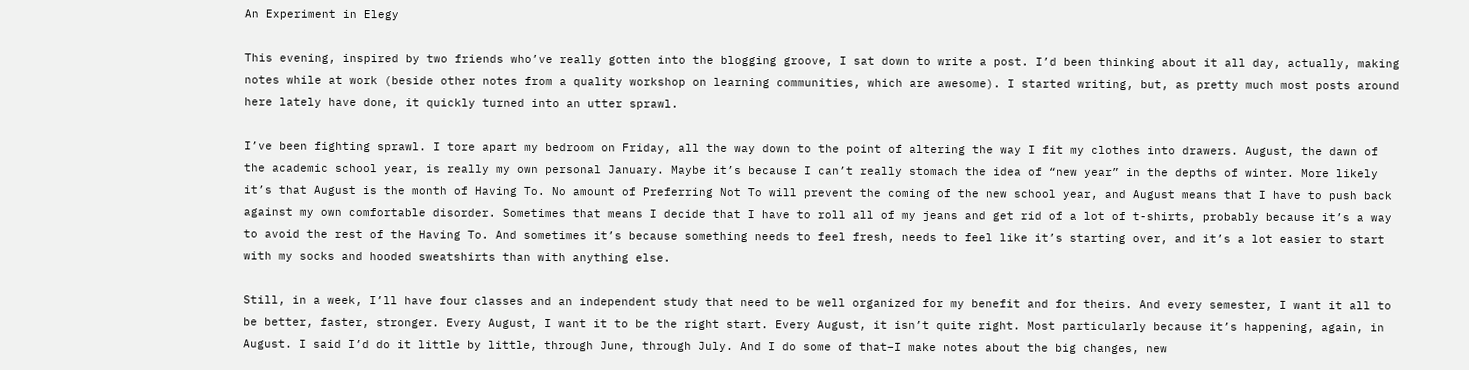An Experiment in Elegy

This evening, inspired by two friends who’ve really gotten into the blogging groove, I sat down to write a post. I’d been thinking about it all day, actually, making notes while at work (beside other notes from a quality workshop on learning communities, which are awesome). I started writing, but, as pretty much most posts around here lately have done, it quickly turned into an utter sprawl.

I’ve been fighting sprawl. I tore apart my bedroom on Friday, all the way down to the point of altering the way I fit my clothes into drawers. August, the dawn of the academic school year, is really my own personal January. Maybe it’s because I can’t really stomach the idea of “new year” in the depths of winter. More likely it’s that August is the month of Having To. No amount of Preferring Not To will prevent the coming of the new school year, and August means that I have to push back against my own comfortable disorder. Sometimes that means I decide that I have to roll all of my jeans and get rid of a lot of t-shirts, probably because it’s a way to avoid the rest of the Having To. And sometimes it’s because something needs to feel fresh, needs to feel like it’s starting over, and it’s a lot easier to start with my socks and hooded sweatshirts than with anything else.

Still, in a week, I’ll have four classes and an independent study that need to be well organized for my benefit and for theirs. And every semester, I want it all to be better, faster, stronger. Every August, I want it to be the right start. Every August, it isn’t quite right. Most particularly because it’s happening, again, in August. I said I’d do it little by little, through June, through July. And I do some of that–I make notes about the big changes, new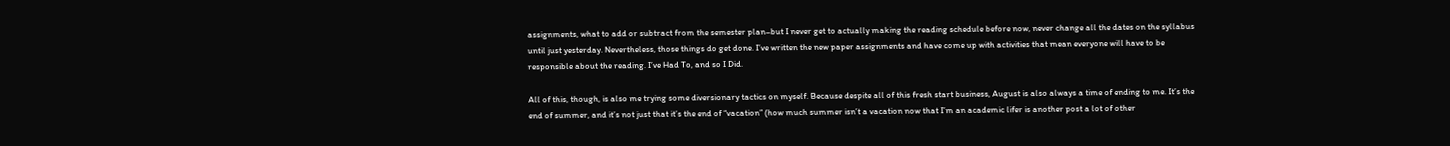assignments, what to add or subtract from the semester plan–but I never get to actually making the reading schedule before now, never change all the dates on the syllabus until just yesterday. Nevertheless, those things do get done. I’ve written the new paper assignments and have come up with activities that mean everyone will have to be responsible about the reading. I’ve Had To, and so I Did.

All of this, though, is also me trying some diversionary tactics on myself. Because despite all of this fresh start business, August is also always a time of ending to me. It’s the end of summer, and it’s not just that it’s the end of “vacation” (how much summer isn’t a vacation now that I’m an academic lifer is another post a lot of other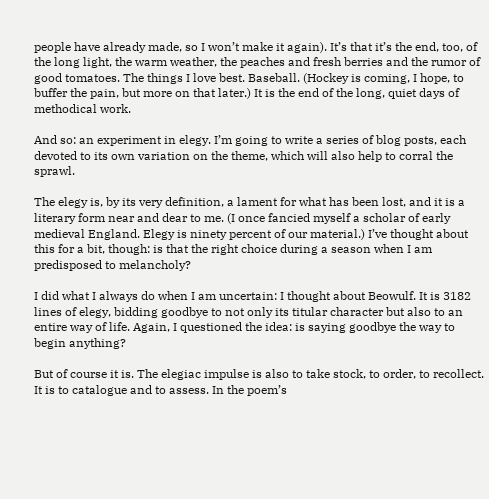people have already made, so I won’t make it again). It’s that it’s the end, too, of the long light, the warm weather, the peaches and fresh berries and the rumor of good tomatoes. The things I love best. Baseball. (Hockey is coming, I hope, to buffer the pain, but more on that later.) It is the end of the long, quiet days of methodical work.

And so: an experiment in elegy. I’m going to write a series of blog posts, each devoted to its own variation on the theme, which will also help to corral the sprawl.

The elegy is, by its very definition, a lament for what has been lost, and it is a literary form near and dear to me. (I once fancied myself a scholar of early medieval England. Elegy is ninety percent of our material.) I’ve thought about this for a bit, though: is that the right choice during a season when I am predisposed to melancholy?

I did what I always do when I am uncertain: I thought about Beowulf. It is 3182 lines of elegy, bidding goodbye to not only its titular character but also to an entire way of life. Again, I questioned the idea: is saying goodbye the way to begin anything?

But of course it is. The elegiac impulse is also to take stock, to order, to recollect. It is to catalogue and to assess. In the poem’s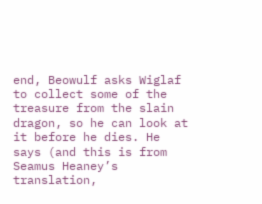end, Beowulf asks Wiglaf to collect some of the treasure from the slain dragon, so he can look at it before he dies. He says (and this is from Seamus Heaney’s translation,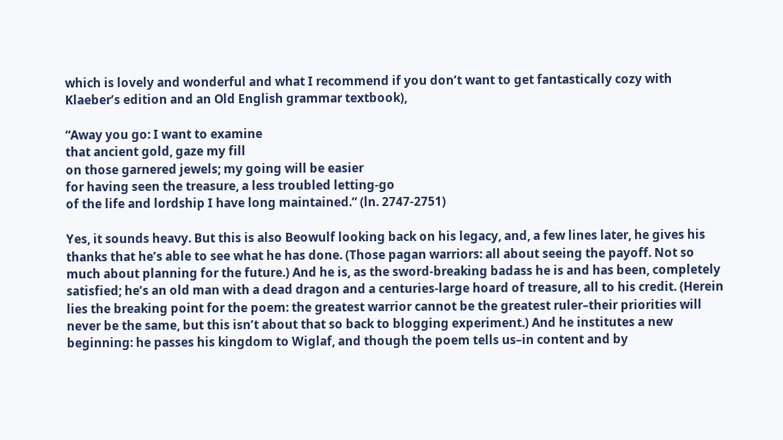which is lovely and wonderful and what I recommend if you don’t want to get fantastically cozy with Klaeber’s edition and an Old English grammar textbook),

“Away you go: I want to examine
that ancient gold, gaze my fill
on those garnered jewels; my going will be easier
for having seen the treasure, a less troubled letting-go
of the life and lordship I have long maintained.” (ln. 2747-2751)

Yes, it sounds heavy. But this is also Beowulf looking back on his legacy, and, a few lines later, he gives his thanks that he’s able to see what he has done. (Those pagan warriors: all about seeing the payoff. Not so much about planning for the future.) And he is, as the sword-breaking badass he is and has been, completely satisfied; he’s an old man with a dead dragon and a centuries-large hoard of treasure, all to his credit. (Herein lies the breaking point for the poem: the greatest warrior cannot be the greatest ruler–their priorities will never be the same, but this isn’t about that so back to blogging experiment.) And he institutes a new beginning: he passes his kingdom to Wiglaf, and though the poem tells us–in content and by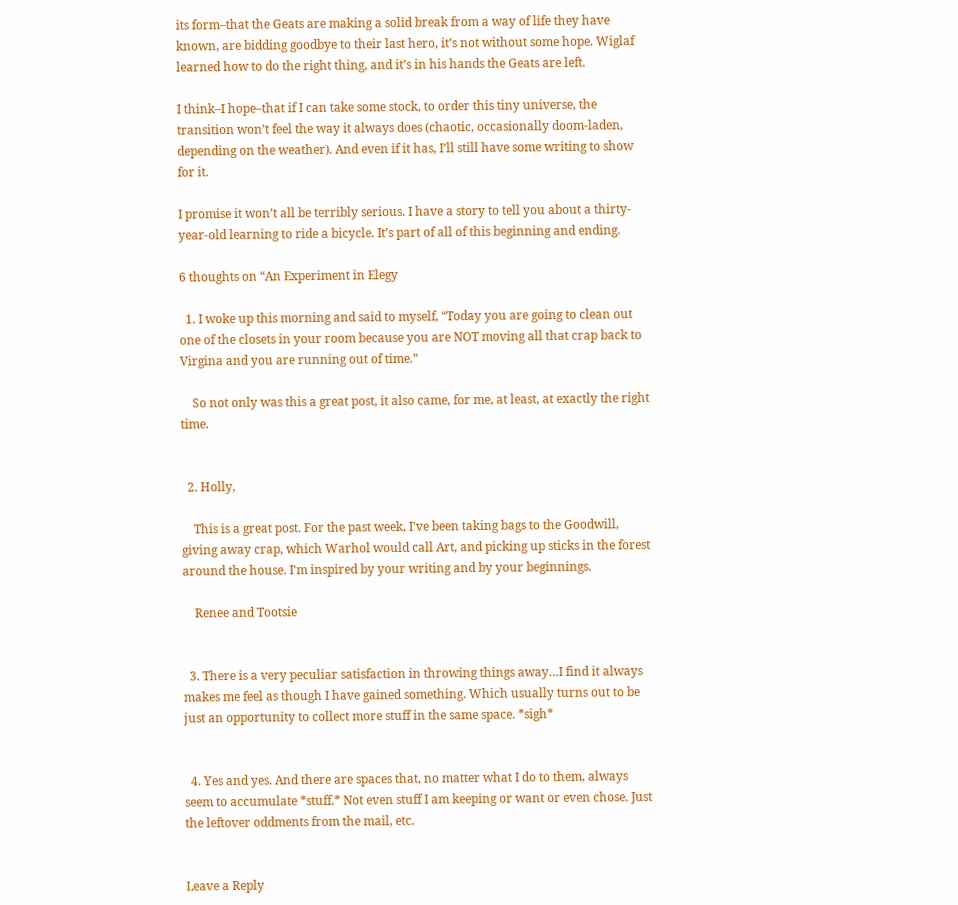its form–that the Geats are making a solid break from a way of life they have known, are bidding goodbye to their last hero, it’s not without some hope. Wiglaf learned how to do the right thing, and it’s in his hands the Geats are left.

I think–I hope–that if I can take some stock, to order this tiny universe, the transition won’t feel the way it always does (chaotic, occasionally doom-laden, depending on the weather). And even if it has, I’ll still have some writing to show for it.

I promise it won’t all be terribly serious. I have a story to tell you about a thirty-year-old learning to ride a bicycle. It’s part of all of this beginning and ending.

6 thoughts on “An Experiment in Elegy

  1. I woke up this morning and said to myself, “Today you are going to clean out one of the closets in your room because you are NOT moving all that crap back to Virgina and you are running out of time.”

    So not only was this a great post, it also came, for me, at least, at exactly the right time.


  2. Holly,

    This is a great post. For the past week, I've been taking bags to the Goodwill, giving away crap, which Warhol would call Art, and picking up sticks in the forest around the house. I'm inspired by your writing and by your beginnings.

    Renee and Tootsie


  3. There is a very peculiar satisfaction in throwing things away…I find it always makes me feel as though I have gained something. Which usually turns out to be just an opportunity to collect more stuff in the same space. *sigh*


  4. Yes and yes. And there are spaces that, no matter what I do to them, always seem to accumulate *stuff.* Not even stuff I am keeping or want or even chose. Just the leftover oddments from the mail, etc.


Leave a Reply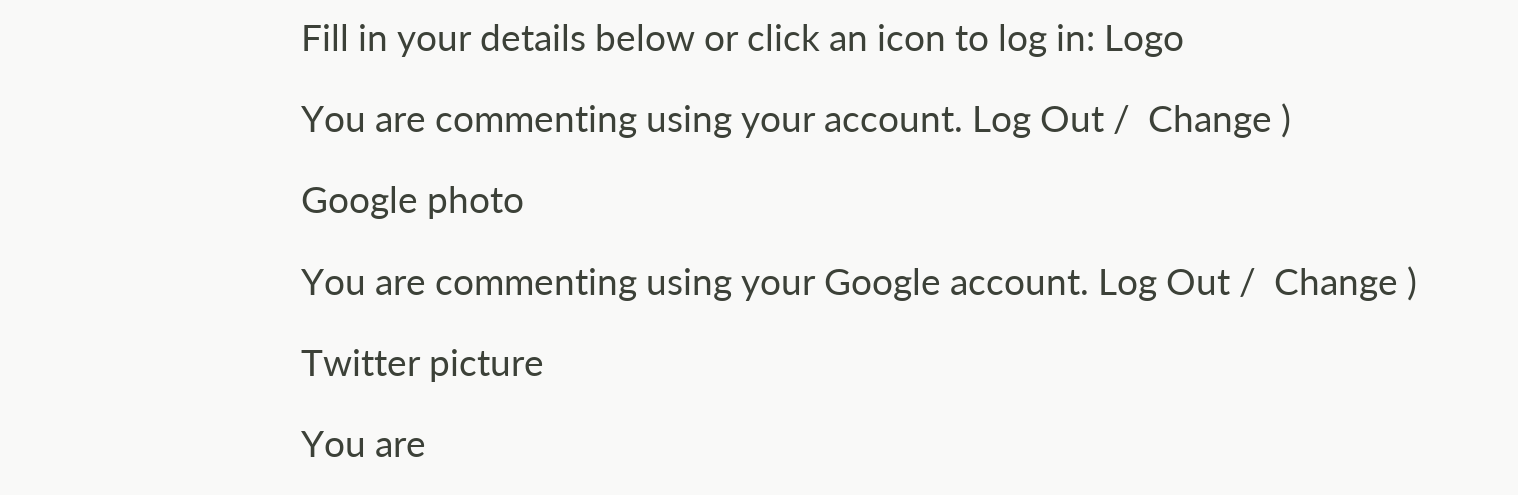Fill in your details below or click an icon to log in: Logo

You are commenting using your account. Log Out /  Change )

Google photo

You are commenting using your Google account. Log Out /  Change )

Twitter picture

You are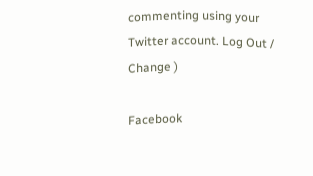commenting using your Twitter account. Log Out /  Change )

Facebook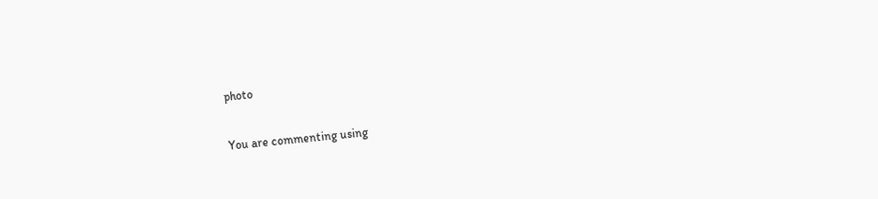photo

You are commenting using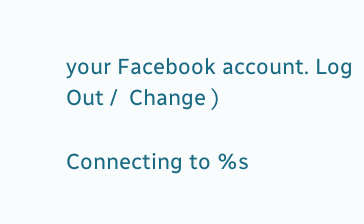your Facebook account. Log Out /  Change )

Connecting to %s